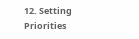12. Setting Priorities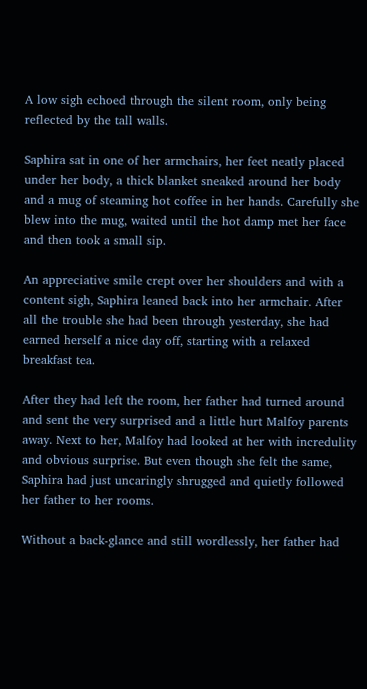A low sigh echoed through the silent room, only being reflected by the tall walls.

Saphira sat in one of her armchairs, her feet neatly placed under her body, a thick blanket sneaked around her body and a mug of steaming hot coffee in her hands. Carefully she blew into the mug, waited until the hot damp met her face and then took a small sip.

An appreciative smile crept over her shoulders and with a content sigh, Saphira leaned back into her armchair. After all the trouble she had been through yesterday, she had earned herself a nice day off, starting with a relaxed breakfast tea.

After they had left the room, her father had turned around and sent the very surprised and a little hurt Malfoy parents away. Next to her, Malfoy had looked at her with incredulity and obvious surprise. But even though she felt the same, Saphira had just uncaringly shrugged and quietly followed her father to her rooms.

Without a back-glance and still wordlessly, her father had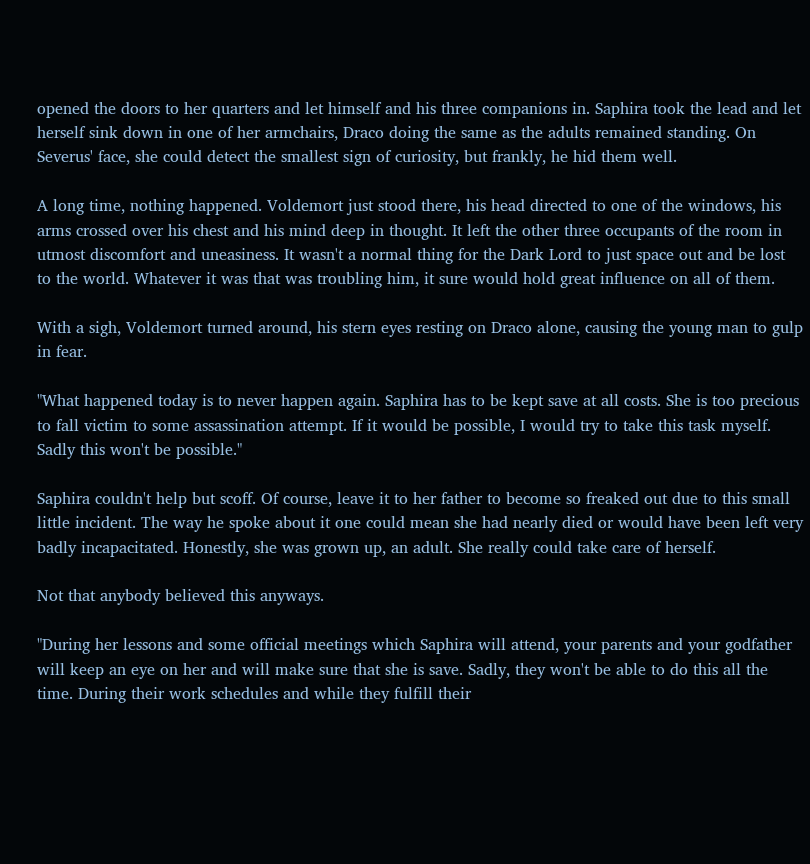opened the doors to her quarters and let himself and his three companions in. Saphira took the lead and let herself sink down in one of her armchairs, Draco doing the same as the adults remained standing. On Severus' face, she could detect the smallest sign of curiosity, but frankly, he hid them well.

A long time, nothing happened. Voldemort just stood there, his head directed to one of the windows, his arms crossed over his chest and his mind deep in thought. It left the other three occupants of the room in utmost discomfort and uneasiness. It wasn't a normal thing for the Dark Lord to just space out and be lost to the world. Whatever it was that was troubling him, it sure would hold great influence on all of them.

With a sigh, Voldemort turned around, his stern eyes resting on Draco alone, causing the young man to gulp in fear.

"What happened today is to never happen again. Saphira has to be kept save at all costs. She is too precious to fall victim to some assassination attempt. If it would be possible, I would try to take this task myself. Sadly this won't be possible."

Saphira couldn't help but scoff. Of course, leave it to her father to become so freaked out due to this small little incident. The way he spoke about it one could mean she had nearly died or would have been left very badly incapacitated. Honestly, she was grown up, an adult. She really could take care of herself.

Not that anybody believed this anyways.

"During her lessons and some official meetings which Saphira will attend, your parents and your godfather will keep an eye on her and will make sure that she is save. Sadly, they won't be able to do this all the time. During their work schedules and while they fulfill their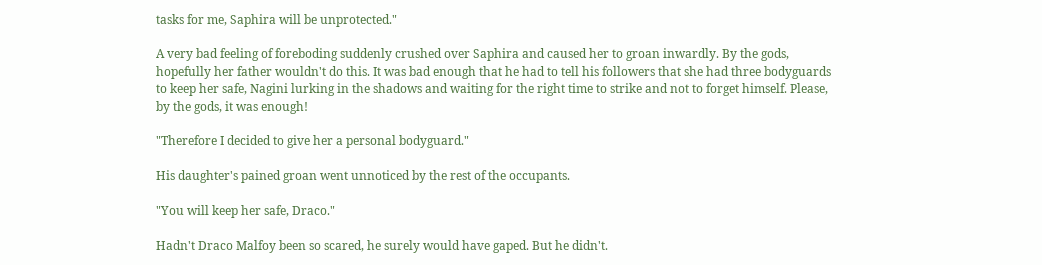tasks for me, Saphira will be unprotected."

A very bad feeling of foreboding suddenly crushed over Saphira and caused her to groan inwardly. By the gods, hopefully her father wouldn't do this. It was bad enough that he had to tell his followers that she had three bodyguards to keep her safe, Nagini lurking in the shadows and waiting for the right time to strike and not to forget himself. Please, by the gods, it was enough!

"Therefore I decided to give her a personal bodyguard."

His daughter's pained groan went unnoticed by the rest of the occupants.

"You will keep her safe, Draco."

Hadn't Draco Malfoy been so scared, he surely would have gaped. But he didn't.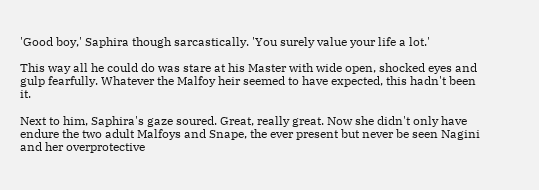'Good boy,' Saphira though sarcastically. 'You surely value your life a lot.'

This way all he could do was stare at his Master with wide open, shocked eyes and gulp fearfully. Whatever the Malfoy heir seemed to have expected, this hadn't been it.

Next to him, Saphira's gaze soured. Great, really great. Now she didn't only have endure the two adult Malfoys and Snape, the ever present but never be seen Nagini and her overprotective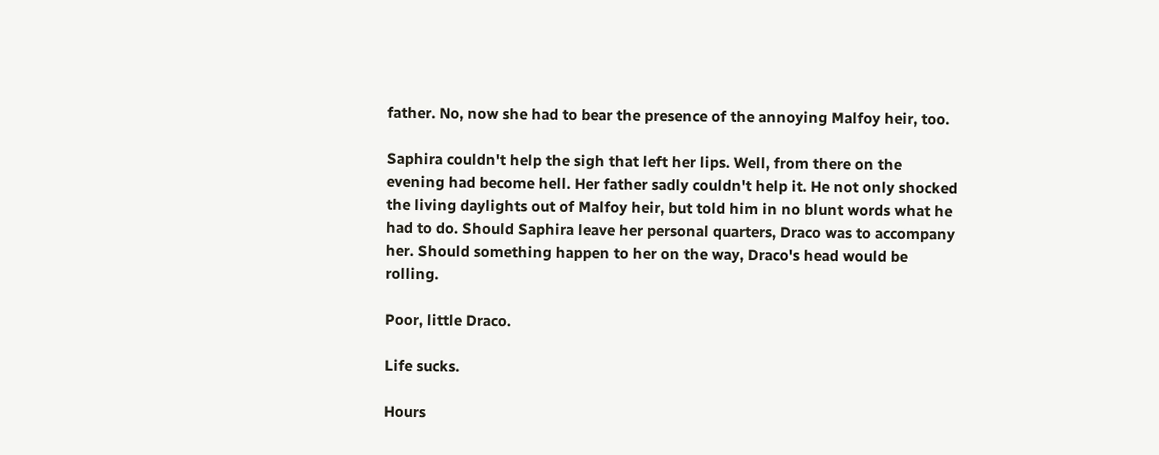father. No, now she had to bear the presence of the annoying Malfoy heir, too.

Saphira couldn't help the sigh that left her lips. Well, from there on the evening had become hell. Her father sadly couldn't help it. He not only shocked the living daylights out of Malfoy heir, but told him in no blunt words what he had to do. Should Saphira leave her personal quarters, Draco was to accompany her. Should something happen to her on the way, Draco's head would be rolling.

Poor, little Draco.

Life sucks.

Hours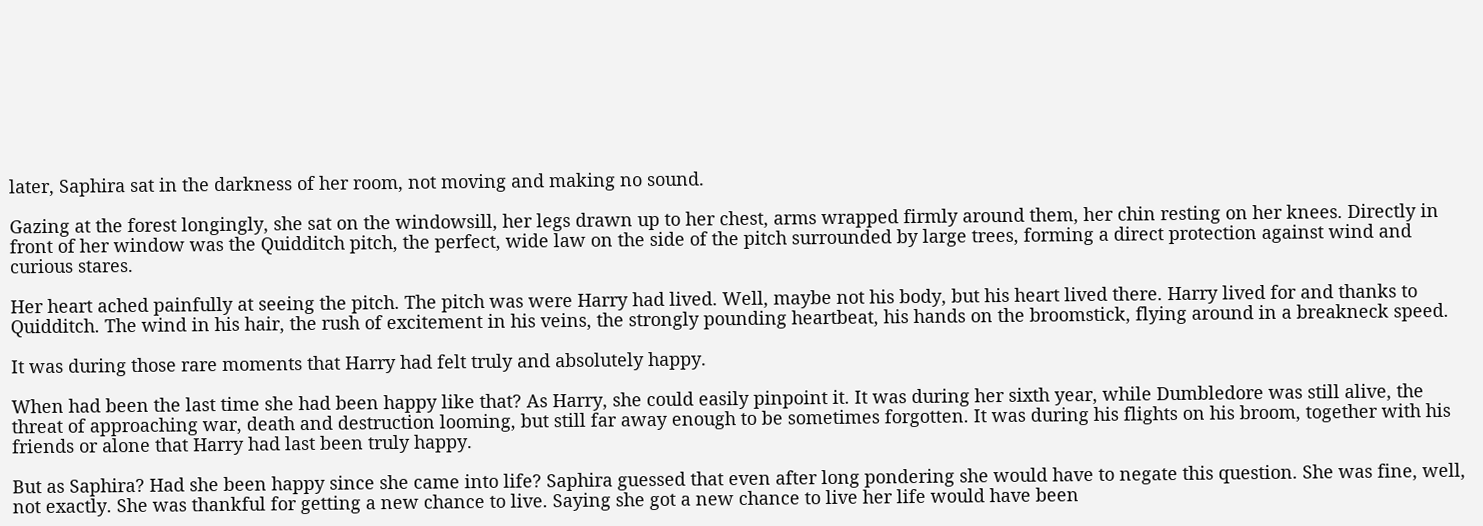later, Saphira sat in the darkness of her room, not moving and making no sound.

Gazing at the forest longingly, she sat on the windowsill, her legs drawn up to her chest, arms wrapped firmly around them, her chin resting on her knees. Directly in front of her window was the Quidditch pitch, the perfect, wide law on the side of the pitch surrounded by large trees, forming a direct protection against wind and curious stares.

Her heart ached painfully at seeing the pitch. The pitch was were Harry had lived. Well, maybe not his body, but his heart lived there. Harry lived for and thanks to Quidditch. The wind in his hair, the rush of excitement in his veins, the strongly pounding heartbeat, his hands on the broomstick, flying around in a breakneck speed.

It was during those rare moments that Harry had felt truly and absolutely happy.

When had been the last time she had been happy like that? As Harry, she could easily pinpoint it. It was during her sixth year, while Dumbledore was still alive, the threat of approaching war, death and destruction looming, but still far away enough to be sometimes forgotten. It was during his flights on his broom, together with his friends or alone that Harry had last been truly happy.

But as Saphira? Had she been happy since she came into life? Saphira guessed that even after long pondering she would have to negate this question. She was fine, well, not exactly. She was thankful for getting a new chance to live. Saying she got a new chance to live her life would have been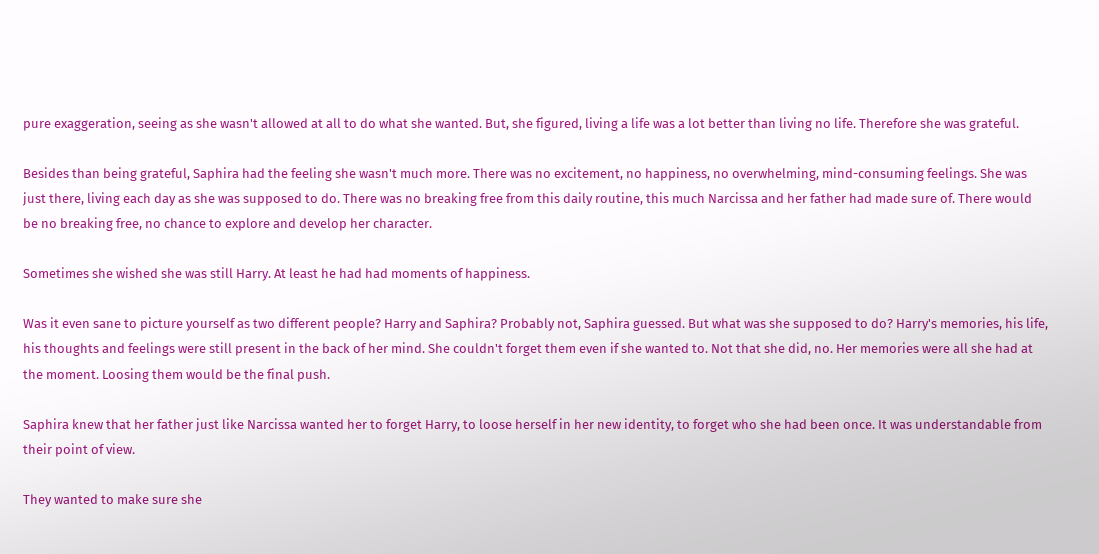pure exaggeration, seeing as she wasn't allowed at all to do what she wanted. But, she figured, living a life was a lot better than living no life. Therefore she was grateful.

Besides than being grateful, Saphira had the feeling she wasn't much more. There was no excitement, no happiness, no overwhelming, mind-consuming feelings. She was just there, living each day as she was supposed to do. There was no breaking free from this daily routine, this much Narcissa and her father had made sure of. There would be no breaking free, no chance to explore and develop her character.

Sometimes she wished she was still Harry. At least he had had moments of happiness.

Was it even sane to picture yourself as two different people? Harry and Saphira? Probably not, Saphira guessed. But what was she supposed to do? Harry's memories, his life, his thoughts and feelings were still present in the back of her mind. She couldn't forget them even if she wanted to. Not that she did, no. Her memories were all she had at the moment. Loosing them would be the final push.

Saphira knew that her father just like Narcissa wanted her to forget Harry, to loose herself in her new identity, to forget who she had been once. It was understandable from their point of view.

They wanted to make sure she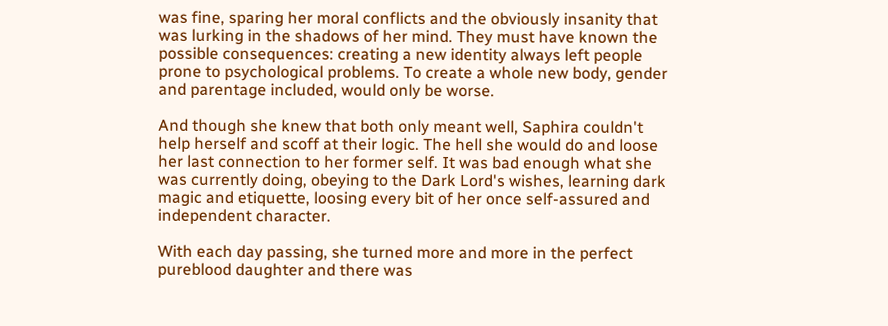was fine, sparing her moral conflicts and the obviously insanity that was lurking in the shadows of her mind. They must have known the possible consequences: creating a new identity always left people prone to psychological problems. To create a whole new body, gender and parentage included, would only be worse.

And though she knew that both only meant well, Saphira couldn't help herself and scoff at their logic. The hell she would do and loose her last connection to her former self. It was bad enough what she was currently doing, obeying to the Dark Lord's wishes, learning dark magic and etiquette, loosing every bit of her once self-assured and independent character.

With each day passing, she turned more and more in the perfect pureblood daughter and there was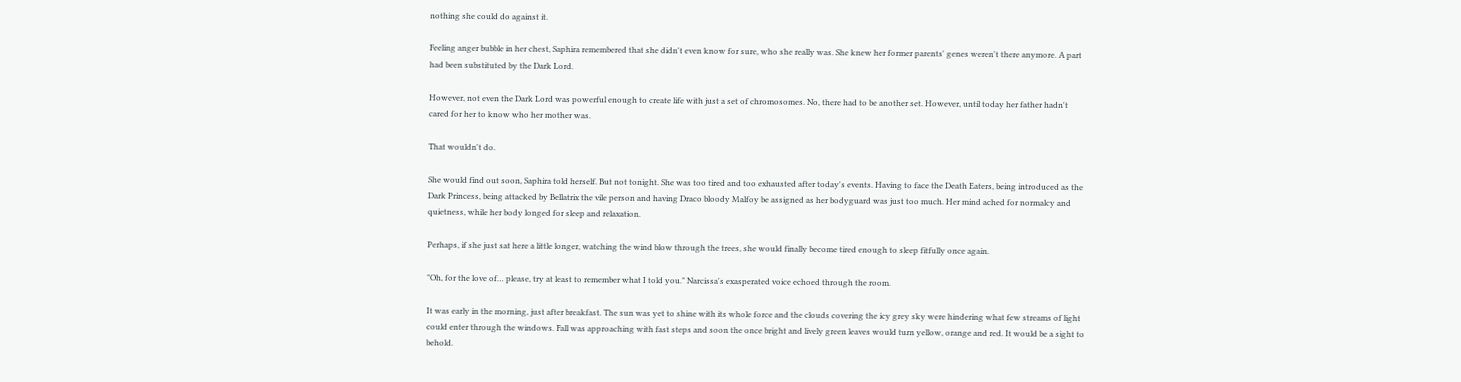nothing she could do against it.

Feeling anger bubble in her chest, Saphira remembered that she didn't even know for sure, who she really was. She knew her former parents' genes weren't there anymore. A part had been substituted by the Dark Lord.

However, not even the Dark Lord was powerful enough to create life with just a set of chromosomes. No, there had to be another set. However, until today her father hadn't cared for her to know who her mother was.

That wouldn't do.

She would find out soon, Saphira told herself. But not tonight. She was too tired and too exhausted after today's events. Having to face the Death Eaters, being introduced as the Dark Princess, being attacked by Bellatrix the vile person and having Draco bloody Malfoy be assigned as her bodyguard was just too much. Her mind ached for normalcy and quietness, while her body longed for sleep and relaxation.

Perhaps, if she just sat here a little longer, watching the wind blow through the trees, she would finally become tired enough to sleep fitfully once again.

"Oh, for the love of… please, try at least to remember what I told you." Narcissa's exasperated voice echoed through the room.

It was early in the morning, just after breakfast. The sun was yet to shine with its whole force and the clouds covering the icy grey sky were hindering what few streams of light could enter through the windows. Fall was approaching with fast steps and soon the once bright and lively green leaves would turn yellow, orange and red. It would be a sight to behold.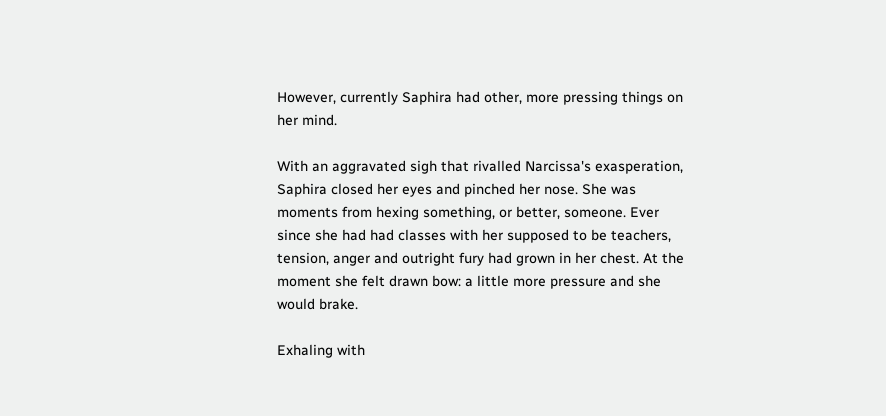However, currently Saphira had other, more pressing things on her mind.

With an aggravated sigh that rivalled Narcissa's exasperation, Saphira closed her eyes and pinched her nose. She was moments from hexing something, or better, someone. Ever since she had had classes with her supposed to be teachers, tension, anger and outright fury had grown in her chest. At the moment she felt drawn bow: a little more pressure and she would brake.

Exhaling with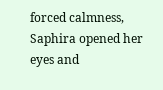forced calmness, Saphira opened her eyes and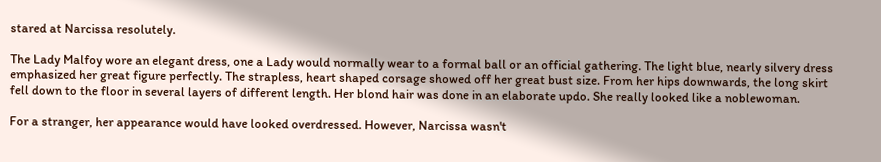stared at Narcissa resolutely.

The Lady Malfoy wore an elegant dress, one a Lady would normally wear to a formal ball or an official gathering. The light blue, nearly silvery dress emphasized her great figure perfectly. The strapless, heart shaped corsage showed off her great bust size. From her hips downwards, the long skirt fell down to the floor in several layers of different length. Her blond hair was done in an elaborate updo. She really looked like a noblewoman.

For a stranger, her appearance would have looked overdressed. However, Narcissa wasn't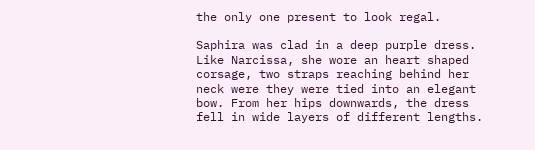the only one present to look regal.

Saphira was clad in a deep purple dress. Like Narcissa, she wore an heart shaped corsage, two straps reaching behind her neck were they were tied into an elegant bow. From her hips downwards, the dress fell in wide layers of different lengths.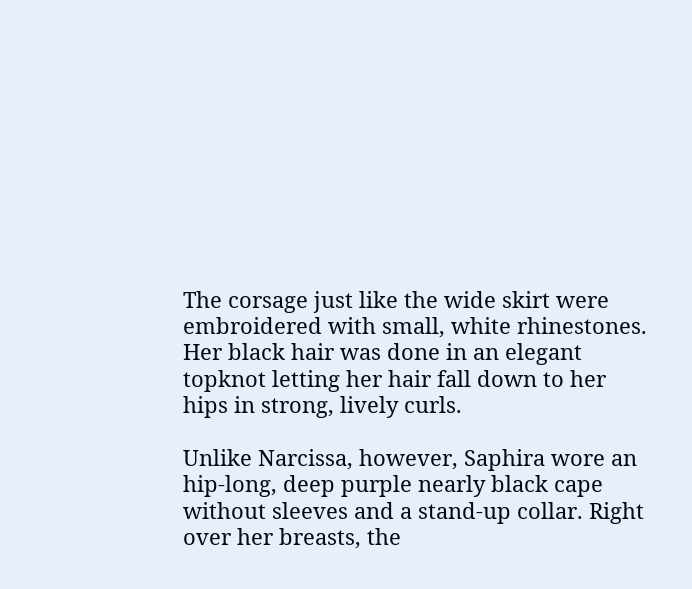The corsage just like the wide skirt were embroidered with small, white rhinestones. Her black hair was done in an elegant topknot letting her hair fall down to her hips in strong, lively curls.

Unlike Narcissa, however, Saphira wore an hip-long, deep purple nearly black cape without sleeves and a stand-up collar. Right over her breasts, the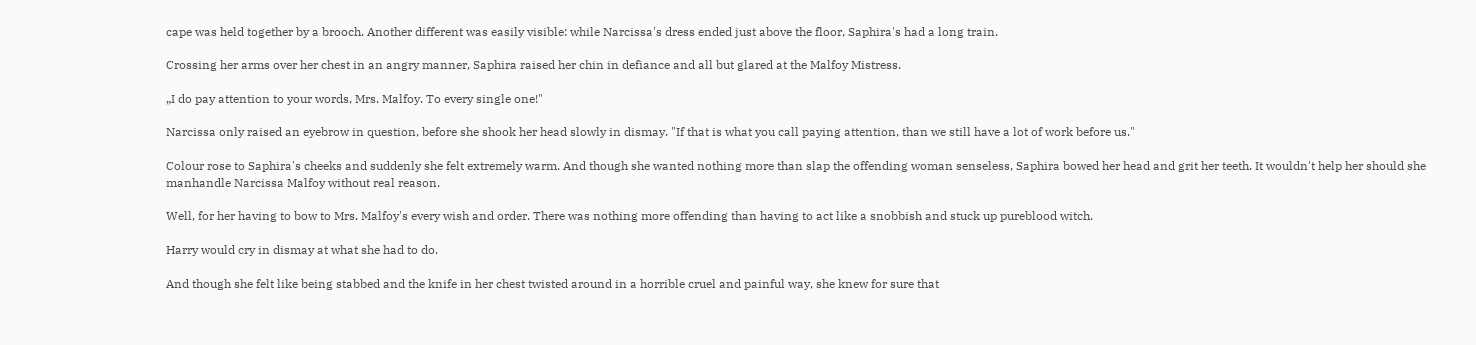cape was held together by a brooch. Another different was easily visible: while Narcissa's dress ended just above the floor, Saphira's had a long train.

Crossing her arms over her chest in an angry manner, Saphira raised her chin in defiance and all but glared at the Malfoy Mistress.

„I do pay attention to your words, Mrs. Malfoy. To every single one!"

Narcissa only raised an eyebrow in question, before she shook her head slowly in dismay. "If that is what you call paying attention, than we still have a lot of work before us."

Colour rose to Saphira's cheeks and suddenly she felt extremely warm. And though she wanted nothing more than slap the offending woman senseless, Saphira bowed her head and grit her teeth. It wouldn't help her should she manhandle Narcissa Malfoy without real reason.

Well, for her having to bow to Mrs. Malfoy's every wish and order. There was nothing more offending than having to act like a snobbish and stuck up pureblood witch.

Harry would cry in dismay at what she had to do.

And though she felt like being stabbed and the knife in her chest twisted around in a horrible cruel and painful way, she knew for sure that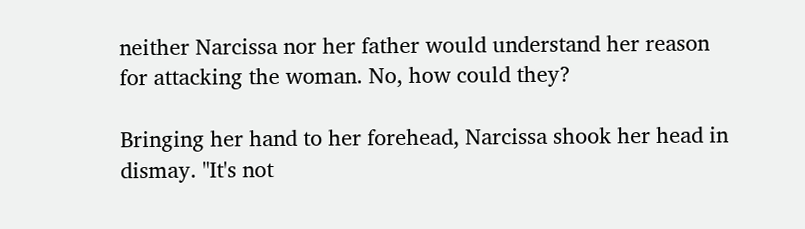neither Narcissa nor her father would understand her reason for attacking the woman. No, how could they?

Bringing her hand to her forehead, Narcissa shook her head in dismay. "It's not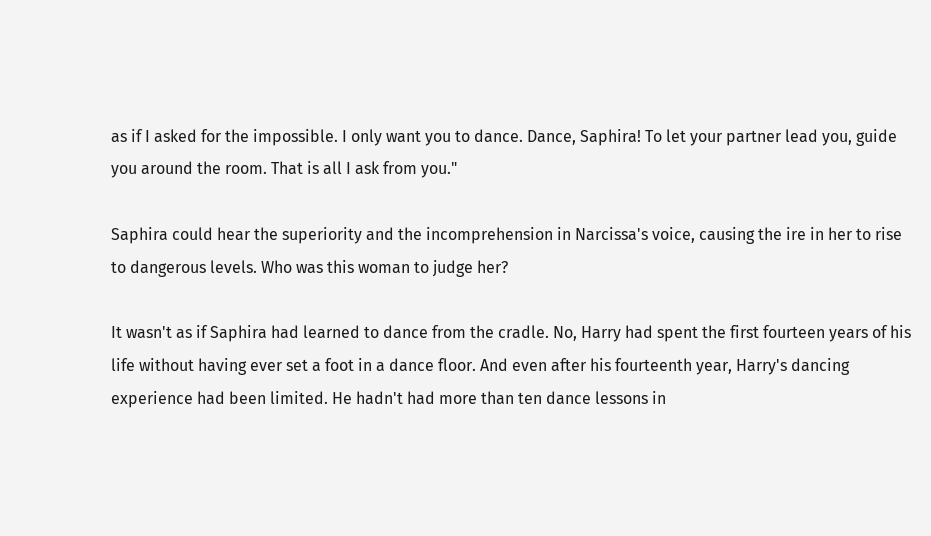as if I asked for the impossible. I only want you to dance. Dance, Saphira! To let your partner lead you, guide you around the room. That is all I ask from you."

Saphira could hear the superiority and the incomprehension in Narcissa's voice, causing the ire in her to rise to dangerous levels. Who was this woman to judge her?

It wasn't as if Saphira had learned to dance from the cradle. No, Harry had spent the first fourteen years of his life without having ever set a foot in a dance floor. And even after his fourteenth year, Harry's dancing experience had been limited. He hadn't had more than ten dance lessons in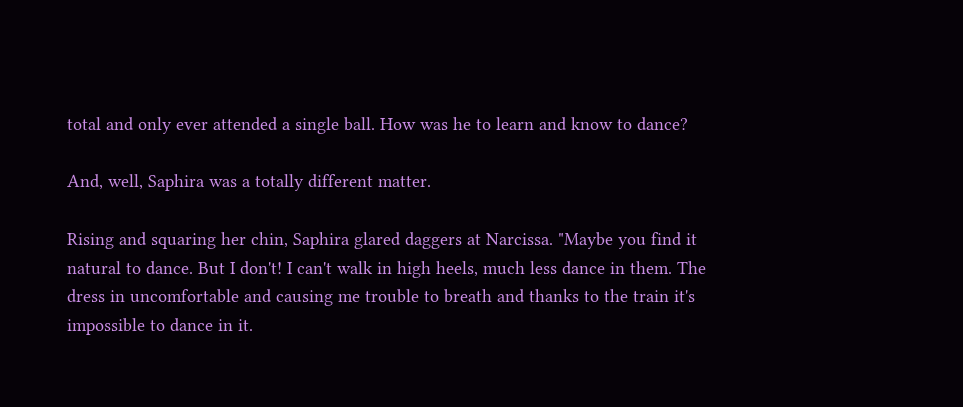total and only ever attended a single ball. How was he to learn and know to dance?

And, well, Saphira was a totally different matter.

Rising and squaring her chin, Saphira glared daggers at Narcissa. "Maybe you find it natural to dance. But I don't! I can't walk in high heels, much less dance in them. The dress in uncomfortable and causing me trouble to breath and thanks to the train it's impossible to dance in it.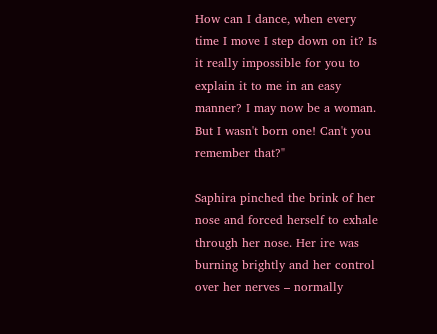How can I dance, when every time I move I step down on it? Is it really impossible for you to explain it to me in an easy manner? I may now be a woman. But I wasn't born one! Can't you remember that?"

Saphira pinched the brink of her nose and forced herself to exhale through her nose. Her ire was burning brightly and her control over her nerves – normally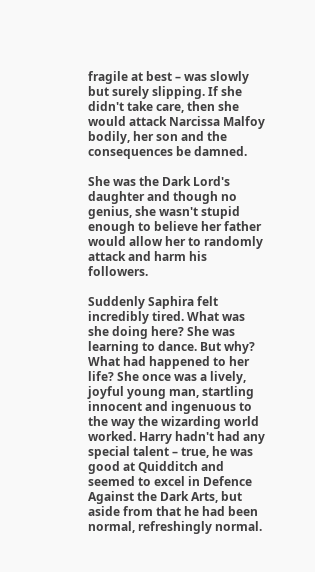fragile at best – was slowly but surely slipping. If she didn't take care, then she would attack Narcissa Malfoy bodily, her son and the consequences be damned.

She was the Dark Lord's daughter and though no genius, she wasn't stupid enough to believe her father would allow her to randomly attack and harm his followers.

Suddenly Saphira felt incredibly tired. What was she doing here? She was learning to dance. But why? What had happened to her life? She once was a lively, joyful young man, startling innocent and ingenuous to the way the wizarding world worked. Harry hadn't had any special talent – true, he was good at Quidditch and seemed to excel in Defence Against the Dark Arts, but aside from that he had been normal, refreshingly normal.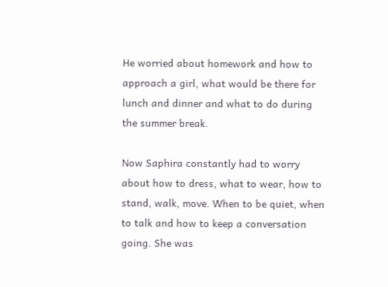He worried about homework and how to approach a girl, what would be there for lunch and dinner and what to do during the summer break.

Now Saphira constantly had to worry about how to dress, what to wear, how to stand, walk, move. When to be quiet, when to talk and how to keep a conversation going. She was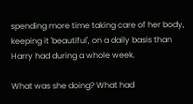spending more time taking care of her body, keeping it 'beautiful', on a daily basis than Harry had during a whole week.

What was she doing? What had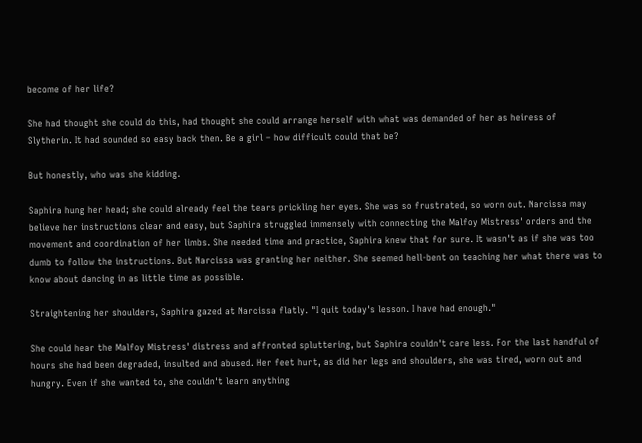become of her life?

She had thought she could do this, had thought she could arrange herself with what was demanded of her as heiress of Slytherin. It had sounded so easy back then. Be a girl – how difficult could that be?

But honestly, who was she kidding.

Saphira hung her head; she could already feel the tears prickling her eyes. She was so frustrated, so worn out. Narcissa may believe her instructions clear and easy, but Saphira struggled immensely with connecting the Malfoy Mistress' orders and the movement and coordination of her limbs. She needed time and practice, Saphira knew that for sure. It wasn't as if she was too dumb to follow the instructions. But Narcissa was granting her neither. She seemed hell-bent on teaching her what there was to know about dancing in as little time as possible.

Straightening her shoulders, Saphira gazed at Narcissa flatly. "I quit today's lesson. I have had enough."

She could hear the Malfoy Mistress' distress and affronted spluttering, but Saphira couldn't care less. For the last handful of hours she had been degraded, insulted and abused. Her feet hurt, as did her legs and shoulders, she was tired, worn out and hungry. Even if she wanted to, she couldn't learn anything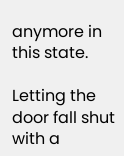anymore in this state.

Letting the door fall shut with a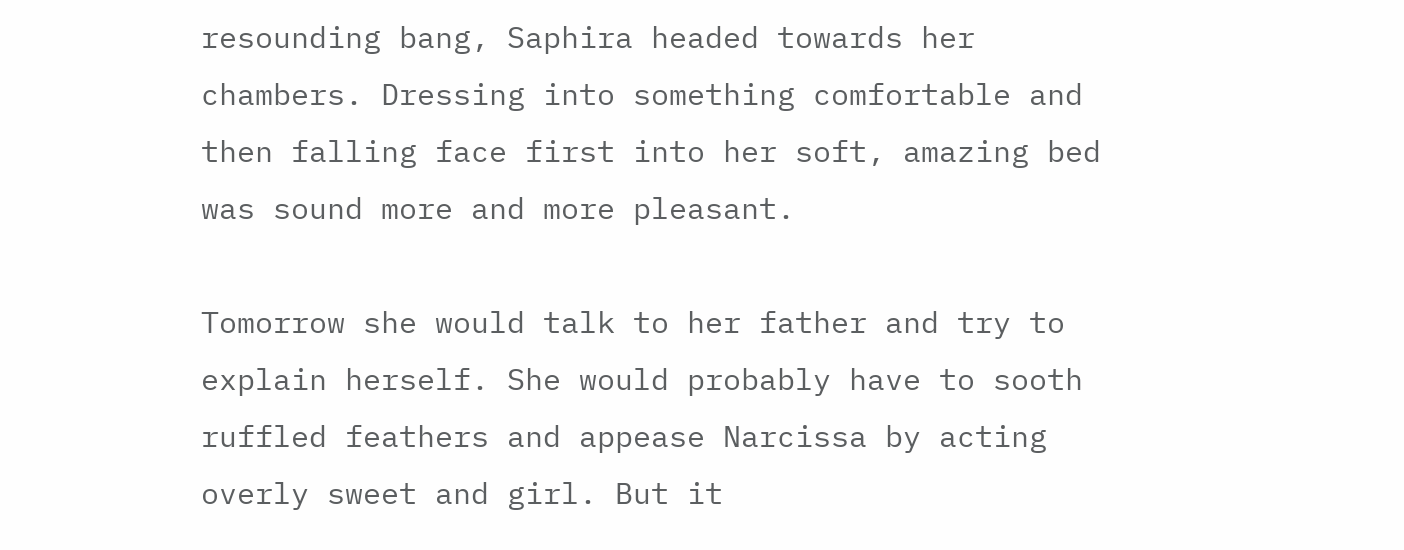resounding bang, Saphira headed towards her chambers. Dressing into something comfortable and then falling face first into her soft, amazing bed was sound more and more pleasant.

Tomorrow she would talk to her father and try to explain herself. She would probably have to sooth ruffled feathers and appease Narcissa by acting overly sweet and girl. But it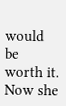would be worth it. Now she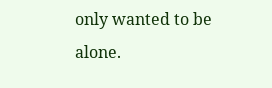only wanted to be alone.